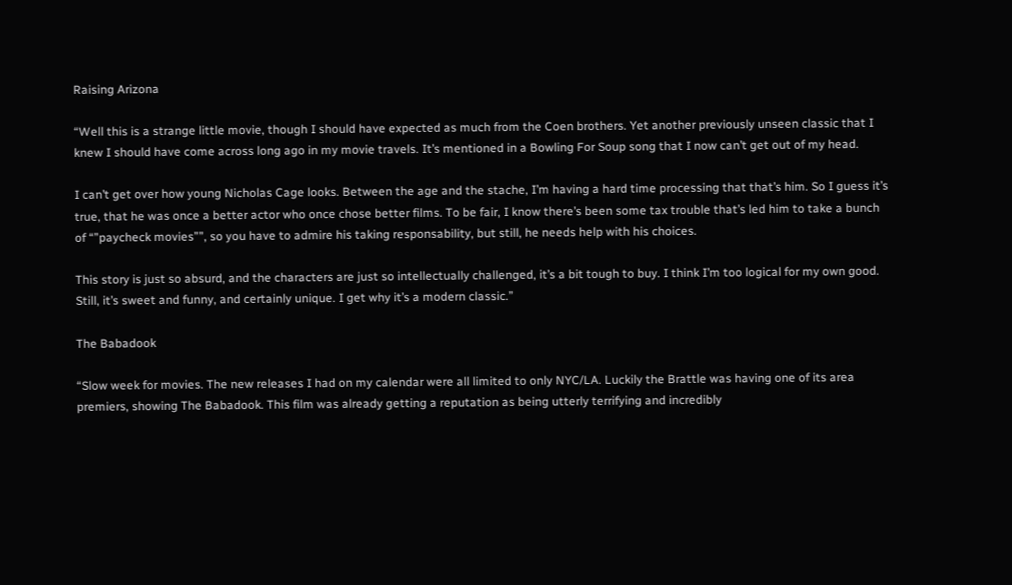Raising Arizona

“Well this is a strange little movie, though I should have expected as much from the Coen brothers. Yet another previously unseen classic that I knew I should have come across long ago in my movie travels. It’s mentioned in a Bowling For Soup song that I now can’t get out of my head.

I can’t get over how young Nicholas Cage looks. Between the age and the stache, I’m having a hard time processing that that’s him. So I guess it’s true, that he was once a better actor who once chose better films. To be fair, I know there’s been some tax trouble that’s led him to take a bunch of “”paycheck movies””, so you have to admire his taking responsability, but still, he needs help with his choices.

This story is just so absurd, and the characters are just so intellectually challenged, it’s a bit tough to buy. I think I’m too logical for my own good. Still, it’s sweet and funny, and certainly unique. I get why it’s a modern classic.”

The Babadook

“Slow week for movies. The new releases I had on my calendar were all limited to only NYC/LA. Luckily the Brattle was having one of its area premiers, showing The Babadook. This film was already getting a reputation as being utterly terrifying and incredibly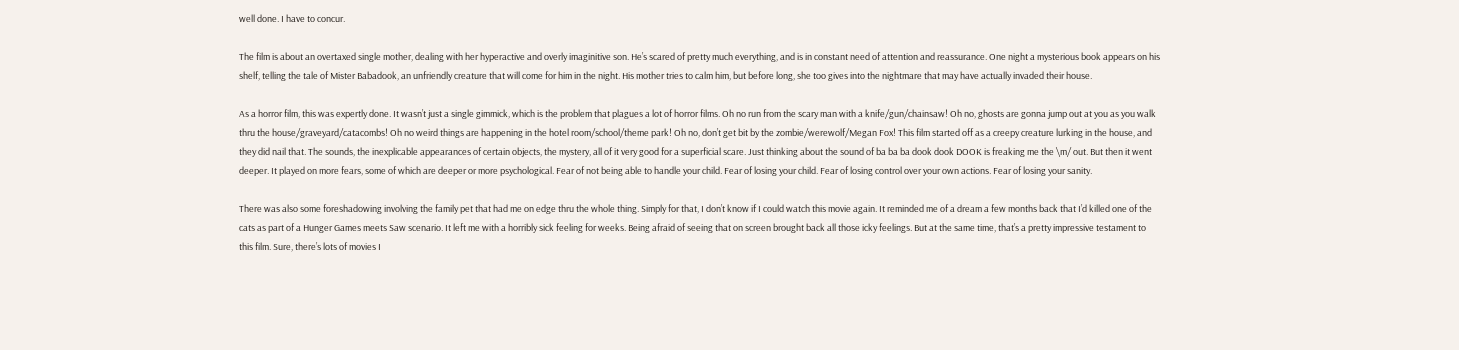well done. I have to concur.

The film is about an overtaxed single mother, dealing with her hyperactive and overly imaginitive son. He’s scared of pretty much everything, and is in constant need of attention and reassurance. One night a mysterious book appears on his shelf, telling the tale of Mister Babadook, an unfriendly creature that will come for him in the night. His mother tries to calm him, but before long, she too gives into the nightmare that may have actually invaded their house.

As a horror film, this was expertly done. It wasn’t just a single gimmick, which is the problem that plagues a lot of horror films. Oh no run from the scary man with a knife/gun/chainsaw! Oh no, ghosts are gonna jump out at you as you walk thru the house/graveyard/catacombs! Oh no weird things are happening in the hotel room/school/theme park! Oh no, don’t get bit by the zombie/werewolf/Megan Fox! This film started off as a creepy creature lurking in the house, and they did nail that. The sounds, the inexplicable appearances of certain objects, the mystery, all of it very good for a superficial scare. Just thinking about the sound of ba ba ba dook dook DOOK is freaking me the \m/ out. But then it went deeper. It played on more fears, some of which are deeper or more psychological. Fear of not being able to handle your child. Fear of losing your child. Fear of losing control over your own actions. Fear of losing your sanity.

There was also some foreshadowing involving the family pet that had me on edge thru the whole thing. Simply for that, I don’t know if I could watch this movie again. It reminded me of a dream a few months back that I’d killed one of the cats as part of a Hunger Games meets Saw scenario. It left me with a horribly sick feeling for weeks. Being afraid of seeing that on screen brought back all those icky feelings. But at the same time, that’s a pretty impressive testament to this film. Sure, there’s lots of movies I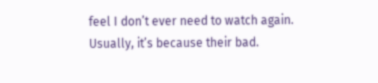feel I don’t ever need to watch again. Usually, it’s because their bad.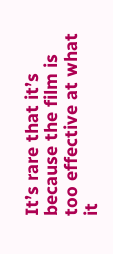It’s rare that it’s because the film is too effective at what it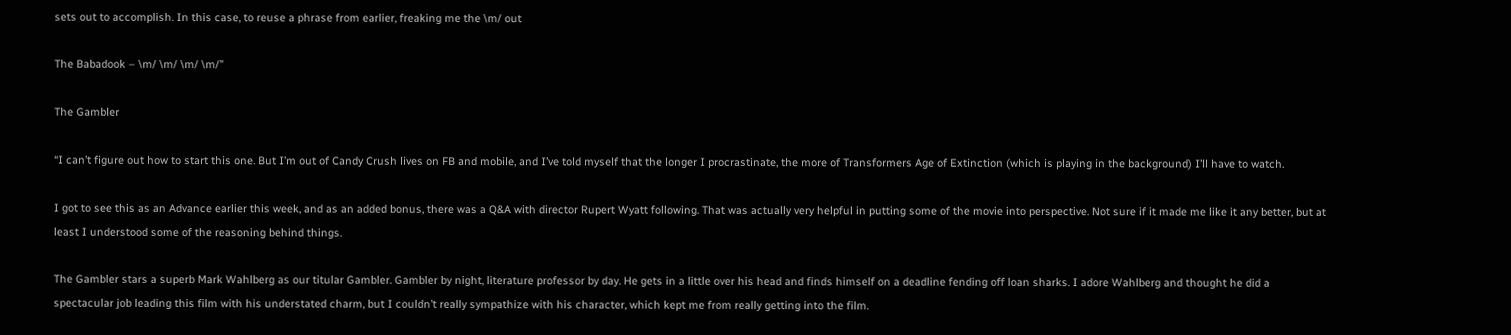sets out to accomplish. In this case, to reuse a phrase from earlier, freaking me the \m/ out

The Babadook – \m/ \m/ \m/ \m/”

The Gambler

“I can’t figure out how to start this one. But I’m out of Candy Crush lives on FB and mobile, and I’ve told myself that the longer I procrastinate, the more of Transformers Age of Extinction (which is playing in the background) I’ll have to watch.

I got to see this as an Advance earlier this week, and as an added bonus, there was a Q&A with director Rupert Wyatt following. That was actually very helpful in putting some of the movie into perspective. Not sure if it made me like it any better, but at least I understood some of the reasoning behind things.

The Gambler stars a superb Mark Wahlberg as our titular Gambler. Gambler by night, literature professor by day. He gets in a little over his head and finds himself on a deadline fending off loan sharks. I adore Wahlberg and thought he did a spectacular job leading this film with his understated charm, but I couldn’t really sympathize with his character, which kept me from really getting into the film.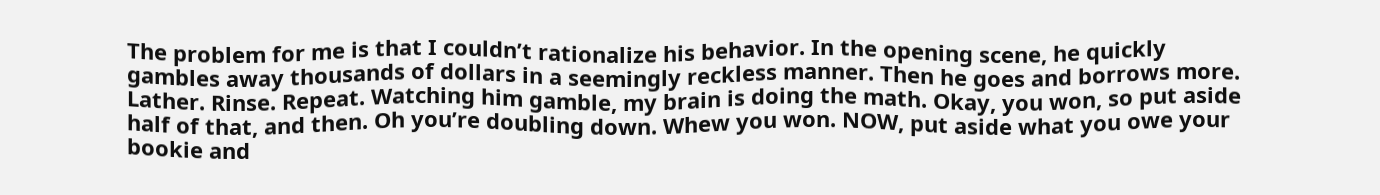The problem for me is that I couldn’t rationalize his behavior. In the opening scene, he quickly gambles away thousands of dollars in a seemingly reckless manner. Then he goes and borrows more. Lather. Rinse. Repeat. Watching him gamble, my brain is doing the math. Okay, you won, so put aside half of that, and then. Oh you’re doubling down. Whew you won. NOW, put aside what you owe your bookie and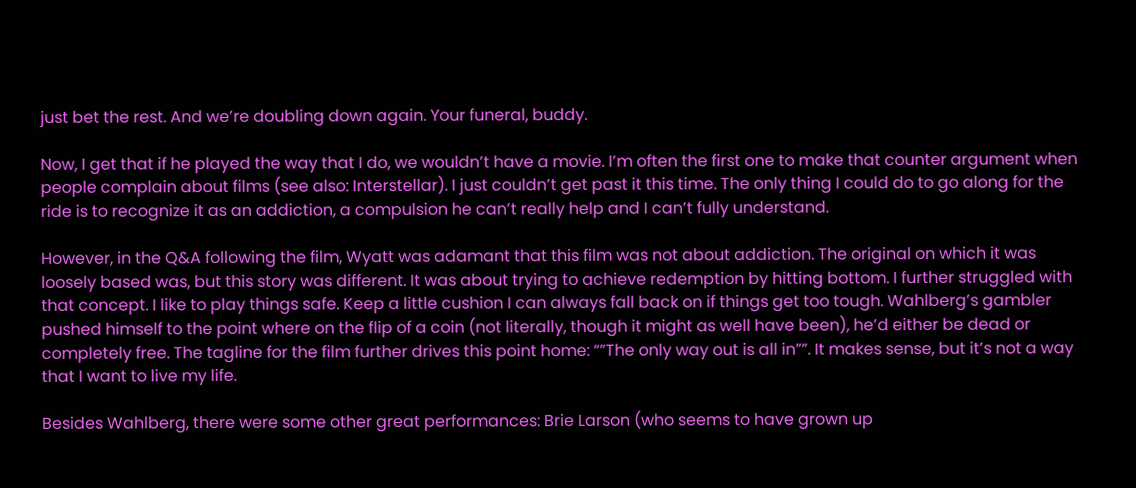just bet the rest. And we’re doubling down again. Your funeral, buddy.

Now, I get that if he played the way that I do, we wouldn’t have a movie. I’m often the first one to make that counter argument when people complain about films (see also: Interstellar). I just couldn’t get past it this time. The only thing I could do to go along for the ride is to recognize it as an addiction, a compulsion he can’t really help and I can’t fully understand.

However, in the Q&A following the film, Wyatt was adamant that this film was not about addiction. The original on which it was loosely based was, but this story was different. It was about trying to achieve redemption by hitting bottom. I further struggled with that concept. I like to play things safe. Keep a little cushion I can always fall back on if things get too tough. Wahlberg’s gambler pushed himself to the point where on the flip of a coin (not literally, though it might as well have been), he’d either be dead or completely free. The tagline for the film further drives this point home: “”The only way out is all in””. It makes sense, but it’s not a way that I want to live my life.

Besides Wahlberg, there were some other great performances: Brie Larson (who seems to have grown up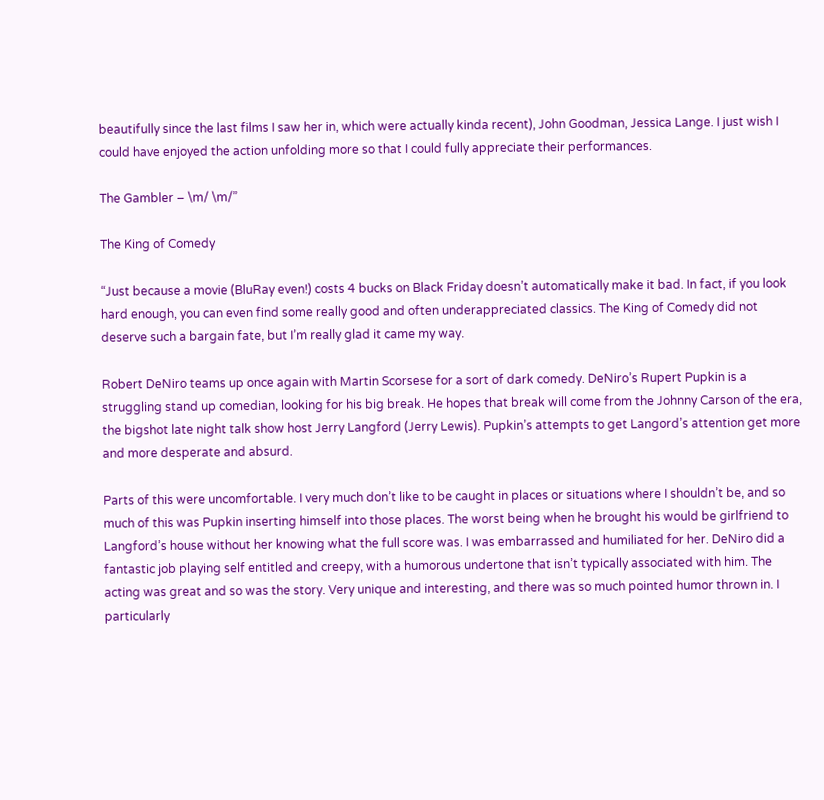beautifully since the last films I saw her in, which were actually kinda recent), John Goodman, Jessica Lange. I just wish I could have enjoyed the action unfolding more so that I could fully appreciate their performances.

The Gambler – \m/ \m/”

The King of Comedy

“Just because a movie (BluRay even!) costs 4 bucks on Black Friday doesn’t automatically make it bad. In fact, if you look hard enough, you can even find some really good and often underappreciated classics. The King of Comedy did not deserve such a bargain fate, but I’m really glad it came my way.

Robert DeNiro teams up once again with Martin Scorsese for a sort of dark comedy. DeNiro’s Rupert Pupkin is a struggling stand up comedian, looking for his big break. He hopes that break will come from the Johnny Carson of the era, the bigshot late night talk show host Jerry Langford (Jerry Lewis). Pupkin’s attempts to get Langord’s attention get more and more desperate and absurd.

Parts of this were uncomfortable. I very much don’t like to be caught in places or situations where I shouldn’t be, and so much of this was Pupkin inserting himself into those places. The worst being when he brought his would be girlfriend to Langford’s house without her knowing what the full score was. I was embarrassed and humiliated for her. DeNiro did a fantastic job playing self entitled and creepy, with a humorous undertone that isn’t typically associated with him. The acting was great and so was the story. Very unique and interesting, and there was so much pointed humor thrown in. I particularly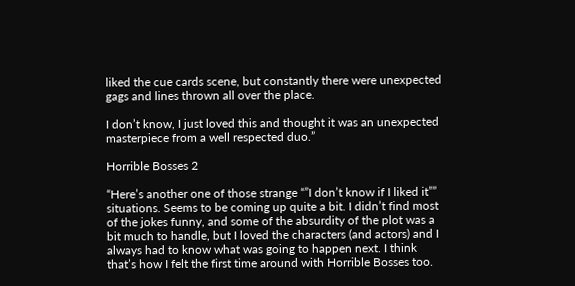liked the cue cards scene, but constantly there were unexpected gags and lines thrown all over the place.

I don’t know, I just loved this and thought it was an unexpected masterpiece from a well respected duo.”

Horrible Bosses 2

“Here’s another one of those strange “”I don’t know if I liked it”” situations. Seems to be coming up quite a bit. I didn’t find most of the jokes funny, and some of the absurdity of the plot was a bit much to handle, but I loved the characters (and actors) and I always had to know what was going to happen next. I think that’s how I felt the first time around with Horrible Bosses too.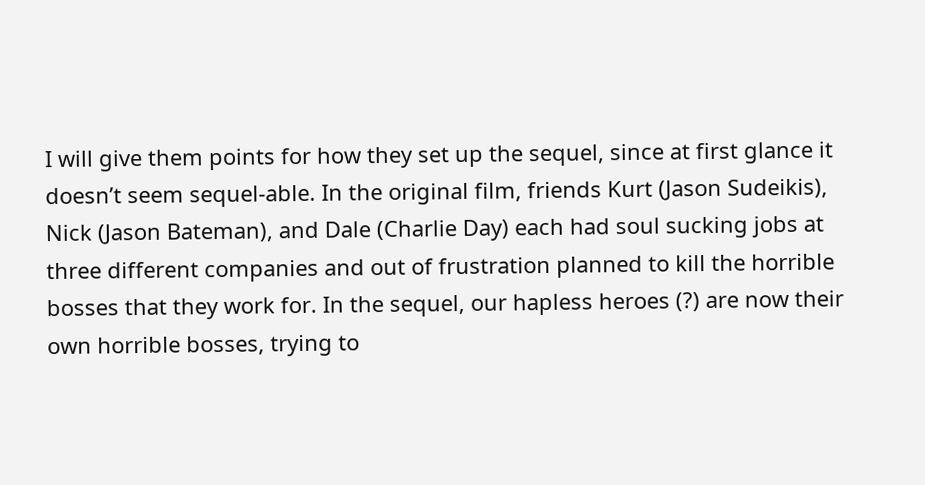I will give them points for how they set up the sequel, since at first glance it doesn’t seem sequel-able. In the original film, friends Kurt (Jason Sudeikis), Nick (Jason Bateman), and Dale (Charlie Day) each had soul sucking jobs at three different companies and out of frustration planned to kill the horrible bosses that they work for. In the sequel, our hapless heroes (?) are now their own horrible bosses, trying to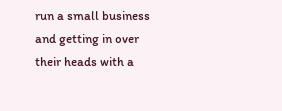run a small business and getting in over their heads with a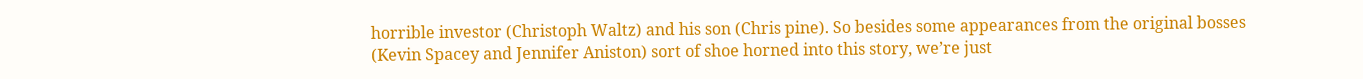horrible investor (Christoph Waltz) and his son (Chris pine). So besides some appearances from the original bosses (Kevin Spacey and Jennifer Aniston) sort of shoe horned into this story, we’re just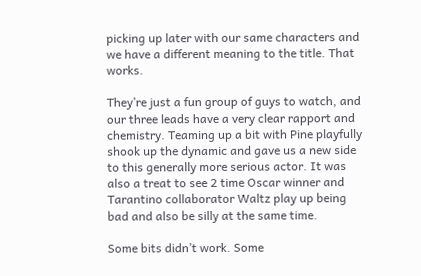picking up later with our same characters and we have a different meaning to the title. That works.

They’re just a fun group of guys to watch, and our three leads have a very clear rapport and chemistry. Teaming up a bit with Pine playfully shook up the dynamic and gave us a new side to this generally more serious actor. It was also a treat to see 2 time Oscar winner and Tarantino collaborator Waltz play up being bad and also be silly at the same time.

Some bits didn’t work. Some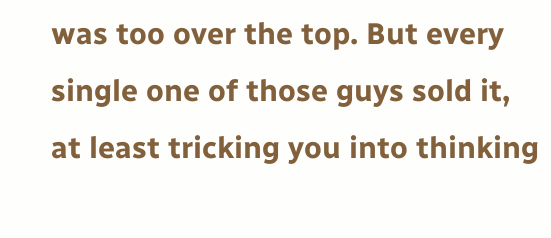was too over the top. But every single one of those guys sold it, at least tricking you into thinking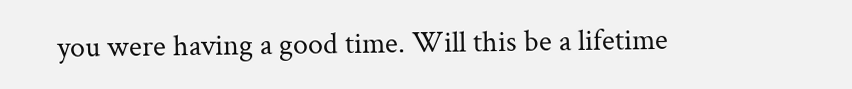you were having a good time. Will this be a lifetime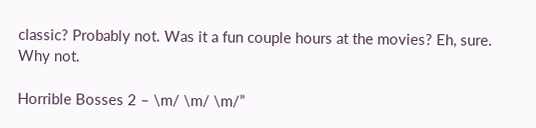classic? Probably not. Was it a fun couple hours at the movies? Eh, sure. Why not.

Horrible Bosses 2 – \m/ \m/ \m/”